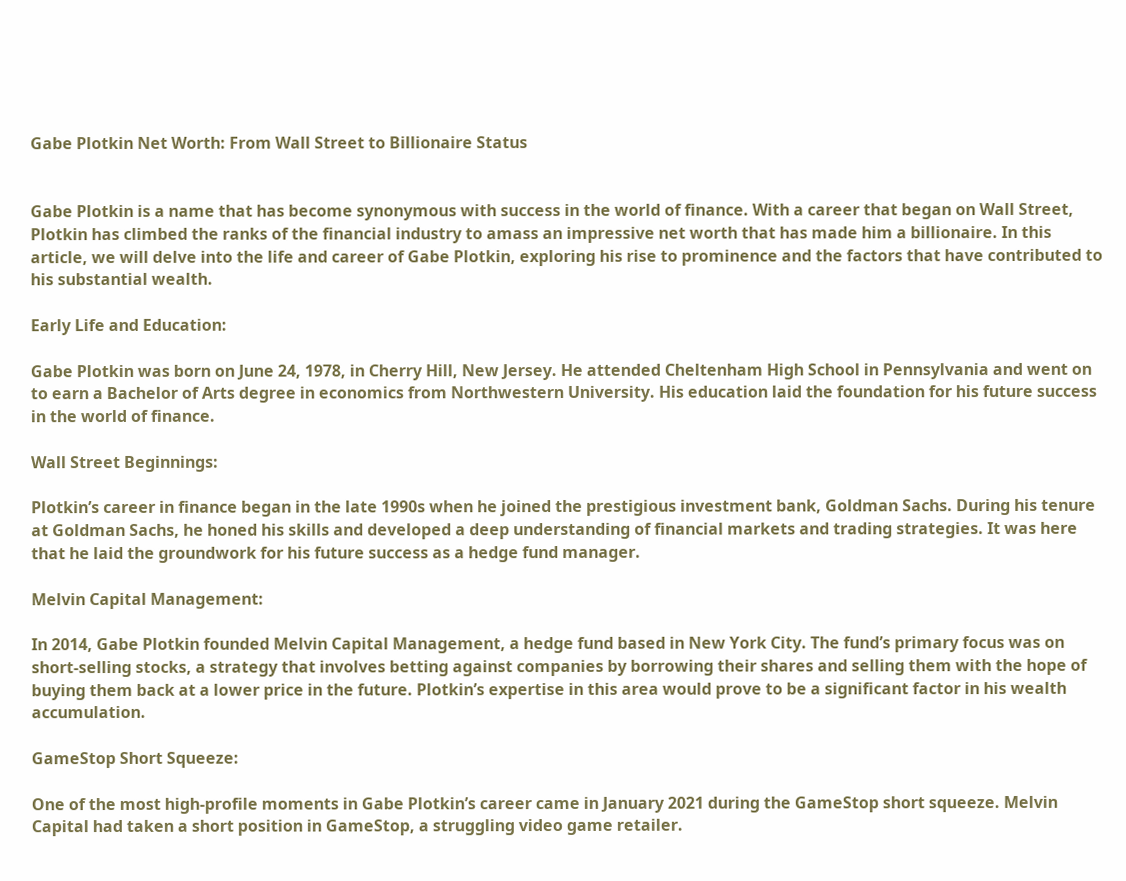Gabe Plotkin Net Worth: From Wall Street to Billionaire Status


Gabe Plotkin is a name that has become synonymous with success in the world of finance. With a career that began on Wall Street, Plotkin has climbed the ranks of the financial industry to amass an impressive net worth that has made him a billionaire. In this article, we will delve into the life and career of Gabe Plotkin, exploring his rise to prominence and the factors that have contributed to his substantial wealth.

Early Life and Education:

Gabe Plotkin was born on June 24, 1978, in Cherry Hill, New Jersey. He attended Cheltenham High School in Pennsylvania and went on to earn a Bachelor of Arts degree in economics from Northwestern University. His education laid the foundation for his future success in the world of finance.

Wall Street Beginnings:

Plotkin’s career in finance began in the late 1990s when he joined the prestigious investment bank, Goldman Sachs. During his tenure at Goldman Sachs, he honed his skills and developed a deep understanding of financial markets and trading strategies. It was here that he laid the groundwork for his future success as a hedge fund manager.

Melvin Capital Management:

In 2014, Gabe Plotkin founded Melvin Capital Management, a hedge fund based in New York City. The fund’s primary focus was on short-selling stocks, a strategy that involves betting against companies by borrowing their shares and selling them with the hope of buying them back at a lower price in the future. Plotkin’s expertise in this area would prove to be a significant factor in his wealth accumulation.

GameStop Short Squeeze:

One of the most high-profile moments in Gabe Plotkin’s career came in January 2021 during the GameStop short squeeze. Melvin Capital had taken a short position in GameStop, a struggling video game retailer.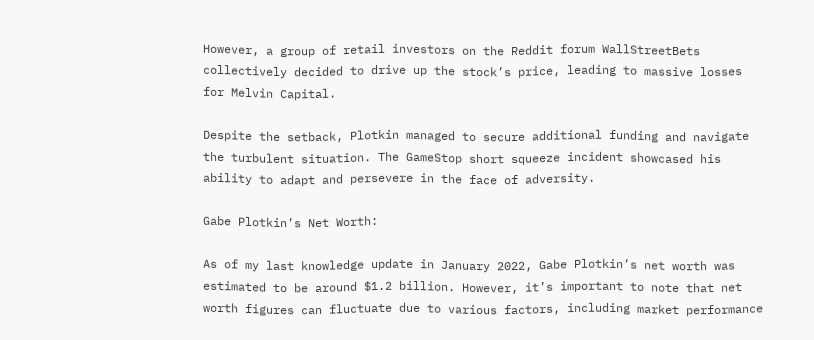However, a group of retail investors on the Reddit forum WallStreetBets collectively decided to drive up the stock’s price, leading to massive losses for Melvin Capital.

Despite the setback, Plotkin managed to secure additional funding and navigate the turbulent situation. The GameStop short squeeze incident showcased his ability to adapt and persevere in the face of adversity.

Gabe Plotkin’s Net Worth:

As of my last knowledge update in January 2022, Gabe Plotkin’s net worth was estimated to be around $1.2 billion. However, it’s important to note that net worth figures can fluctuate due to various factors, including market performance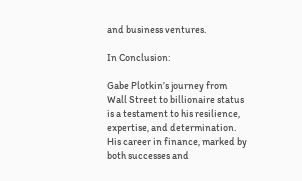and business ventures.

In Conclusion:

Gabe Plotkin’s journey from Wall Street to billionaire status is a testament to his resilience, expertise, and determination. His career in finance, marked by both successes and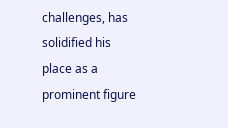challenges, has solidified his place as a prominent figure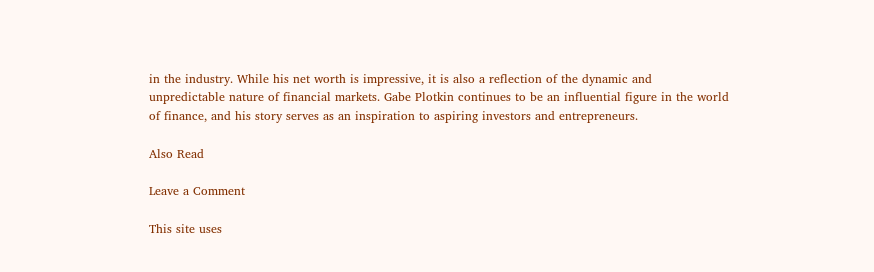in the industry. While his net worth is impressive, it is also a reflection of the dynamic and unpredictable nature of financial markets. Gabe Plotkin continues to be an influential figure in the world of finance, and his story serves as an inspiration to aspiring investors and entrepreneurs.

Also Read

Leave a Comment

This site uses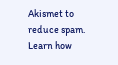Akismet to reduce spam. Learn how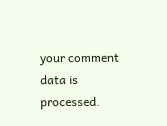your comment data is processed.